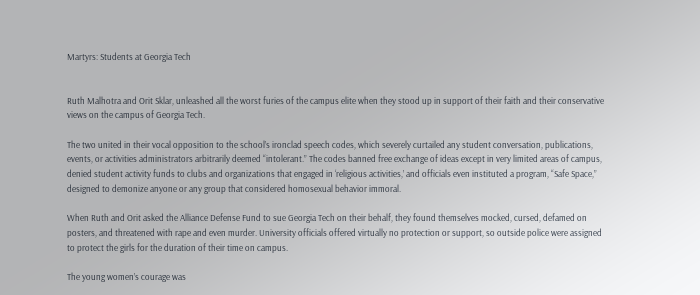Martyrs: Students at Georgia Tech


Ruth Malhotra and Orit Sklar, unleashed all the worst furies of the campus elite when they stood up in support of their faith and their conservative views on the campus of Georgia Tech.

The two united in their vocal opposition to the school’s ironclad speech codes, which severely curtailed any student conversation, publications, events, or activities administrators arbitrarily deemed “intolerant.” The codes banned free exchange of ideas except in very limited areas of campus, denied student activity funds to clubs and organizations that engaged in ‘religious activities,’ and officials even instituted a program, “Safe Space,” designed to demonize anyone or any group that considered homosexual behavior immoral.

When Ruth and Orit asked the Alliance Defense Fund to sue Georgia Tech on their behalf, they found themselves mocked, cursed, defamed on posters, and threatened with rape and even murder. University officials offered virtually no protection or support, so outside police were assigned to protect the girls for the duration of their time on campus.

The young women’s courage was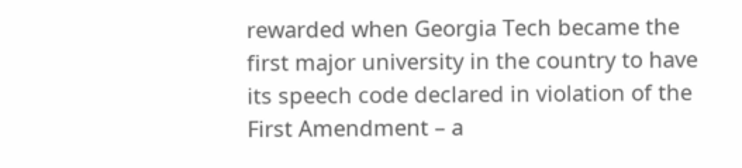rewarded when Georgia Tech became the first major university in the country to have its speech code declared in violation of the First Amendment – a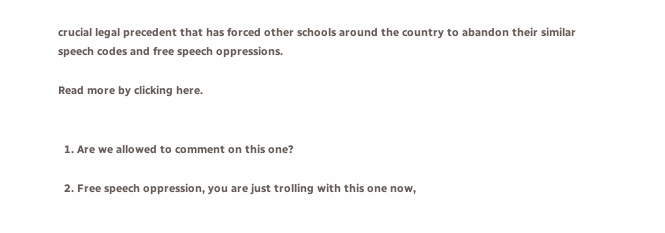crucial legal precedent that has forced other schools around the country to abandon their similar speech codes and free speech oppressions.

Read more by clicking here.


  1. Are we allowed to comment on this one?

  2. Free speech oppression, you are just trolling with this one now,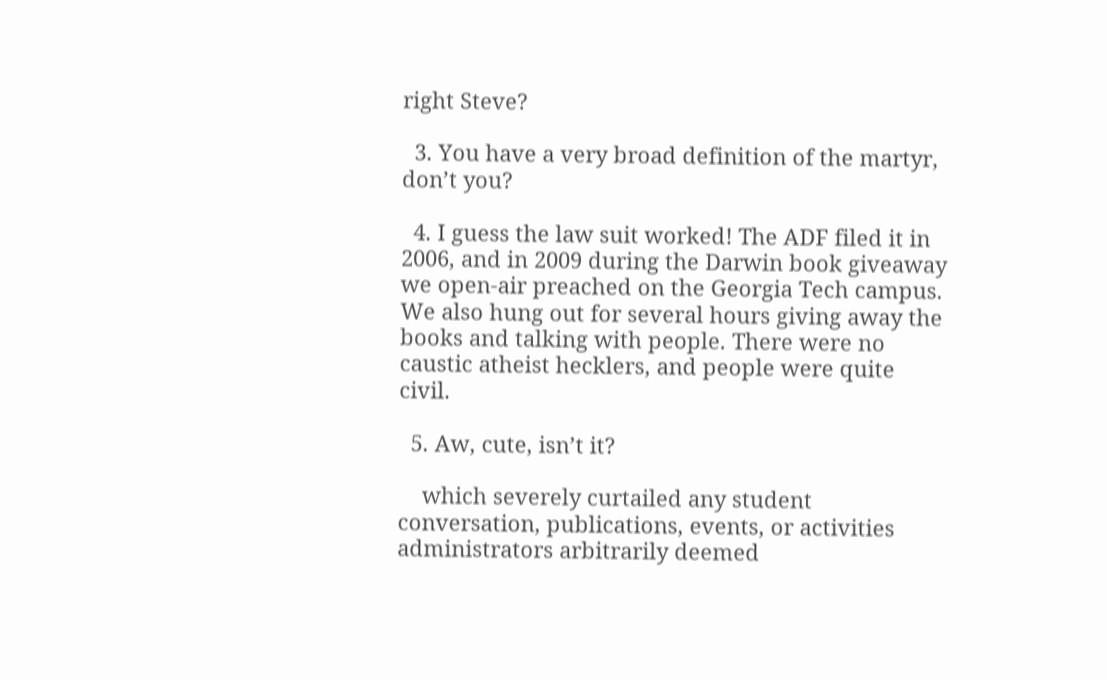right Steve?

  3. You have a very broad definition of the martyr, don’t you?

  4. I guess the law suit worked! The ADF filed it in 2006, and in 2009 during the Darwin book giveaway we open-air preached on the Georgia Tech campus. We also hung out for several hours giving away the books and talking with people. There were no caustic atheist hecklers, and people were quite civil.

  5. Aw, cute, isn’t it?

    which severely curtailed any student conversation, publications, events, or activities administrators arbitrarily deemed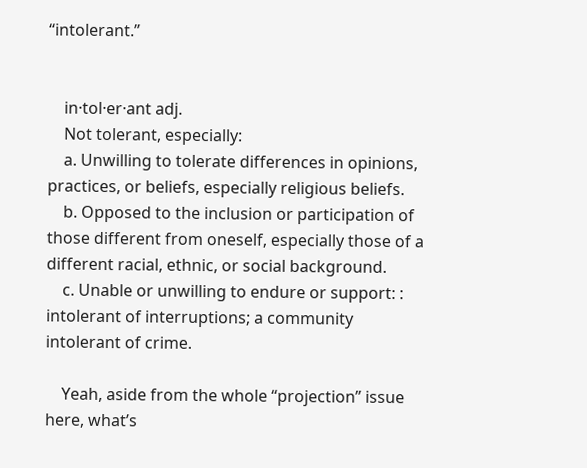“intolerant.”


    in·tol·er·ant adj.
    Not tolerant, especially:
    a. Unwilling to tolerate differences in opinions, practices, or beliefs, especially religious beliefs.
    b. Opposed to the inclusion or participation of those different from oneself, especially those of a different racial, ethnic, or social background.
    c. Unable or unwilling to endure or support: : intolerant of interruptions; a community intolerant of crime.

    Yeah, aside from the whole “projection” issue here, what’s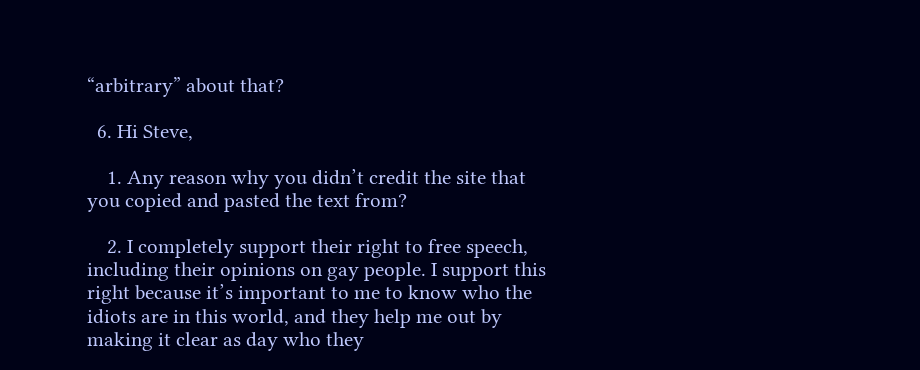“arbitrary” about that?

  6. Hi Steve,

    1. Any reason why you didn’t credit the site that you copied and pasted the text from?

    2. I completely support their right to free speech, including their opinions on gay people. I support this right because it’s important to me to know who the idiots are in this world, and they help me out by making it clear as day who they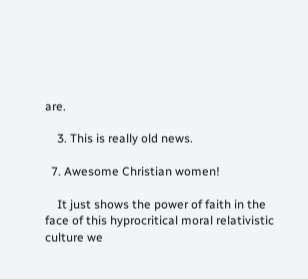are.

    3. This is really old news.

  7. Awesome Christian women!

    It just shows the power of faith in the face of this hyprocritical moral relativistic culture we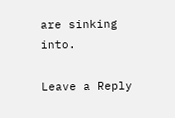are sinking into.

Leave a Reply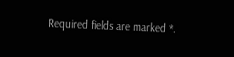Required fields are marked *.